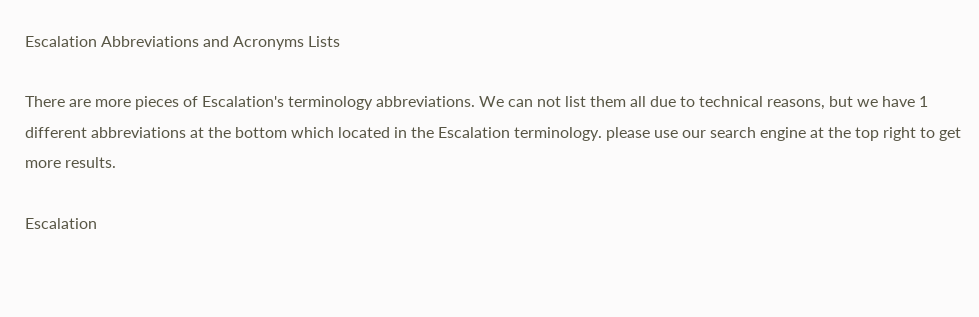Escalation Abbreviations and Acronyms Lists

There are more pieces of Escalation's terminology abbreviations. We can not list them all due to technical reasons, but we have 1 different abbreviations at the bottom which located in the Escalation terminology. please use our search engine at the top right to get more results.

Escalation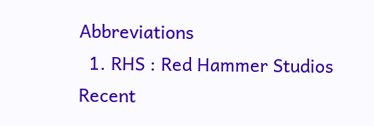Abbreviations
  1. RHS : Red Hammer Studios
Recent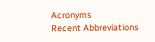Acronyms
Recent Abbreviations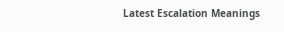Latest Escalation Meanings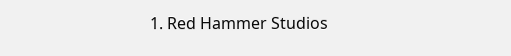1. Red Hammer Studios